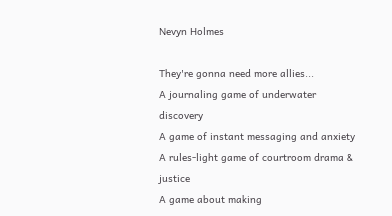Nevyn Holmes

They're gonna need more allies...
A journaling game of underwater discovery
A game of instant messaging and anxiety
A rules-light game of courtroom drama & justice
A game about making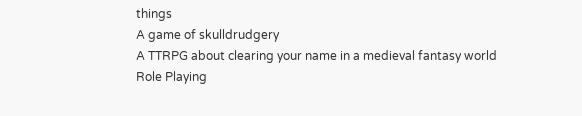things
A game of skulldrudgery
A TTRPG about clearing your name in a medieval fantasy world
Role Playing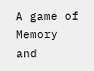A game of Memory and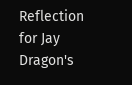Reflection for Jay Dragon's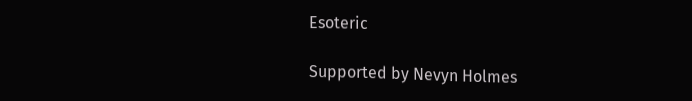Esoteric

Supported by Nevyn Holmes